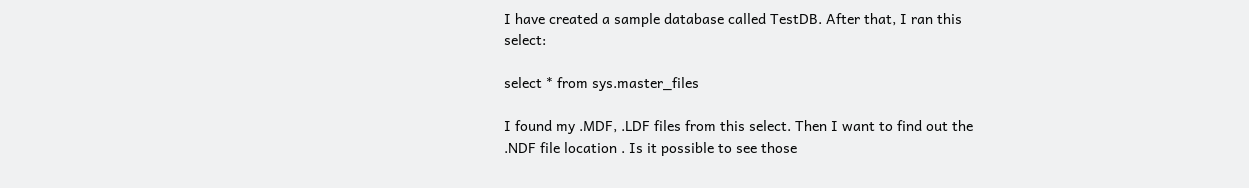I have created a sample database called TestDB. After that, I ran this select:

select * from sys.master_files

I found my .MDF, .LDF files from this select. Then I want to find out the .NDF file location . Is it possible to see those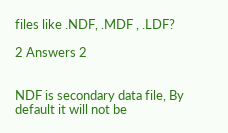files like .NDF, .MDF , .LDF?

2 Answers 2


NDF is secondary data file, By default it will not be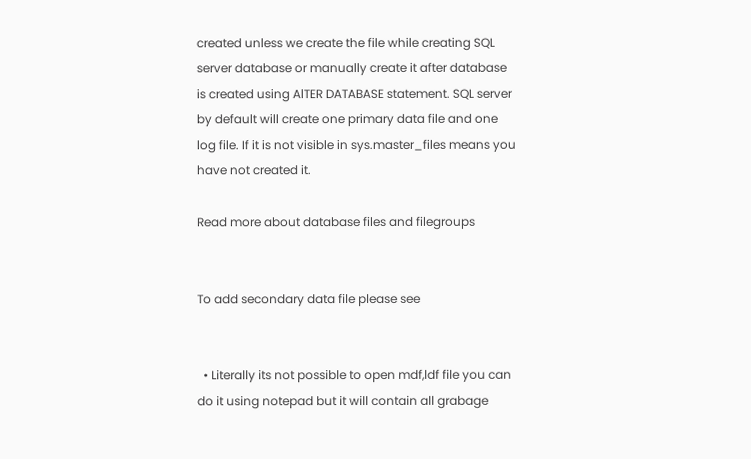created unless we create the file while creating SQL server database or manually create it after database is created using AlTER DATABASE statement. SQL server by default will create one primary data file and one log file. If it is not visible in sys.master_files means you have not created it.

Read more about database files and filegroups


To add secondary data file please see


  • Literally its not possible to open mdf,ldf file you can do it using notepad but it will contain all grabage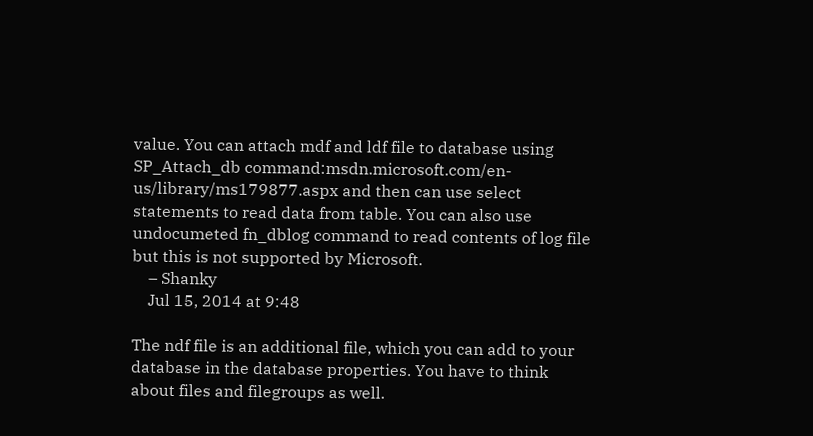value. You can attach mdf and ldf file to database using SP_Attach_db command:msdn.microsoft.com/en-us/library/ms179877.aspx and then can use select statements to read data from table. You can also use undocumeted fn_dblog command to read contents of log file but this is not supported by Microsoft.
    – Shanky
    Jul 15, 2014 at 9:48

The ndf file is an additional file, which you can add to your database in the database properties. You have to think about files and filegroups as well.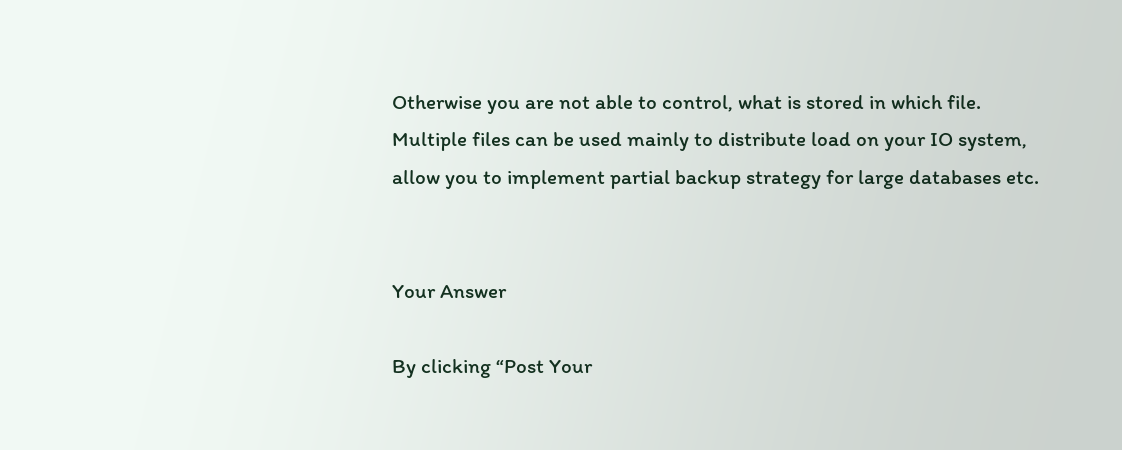Otherwise you are not able to control, what is stored in which file. Multiple files can be used mainly to distribute load on your IO system, allow you to implement partial backup strategy for large databases etc.


Your Answer

By clicking “Post Your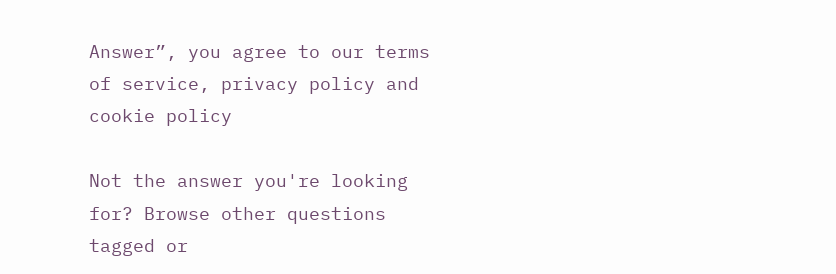Answer”, you agree to our terms of service, privacy policy and cookie policy

Not the answer you're looking for? Browse other questions tagged or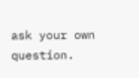ask your own question.